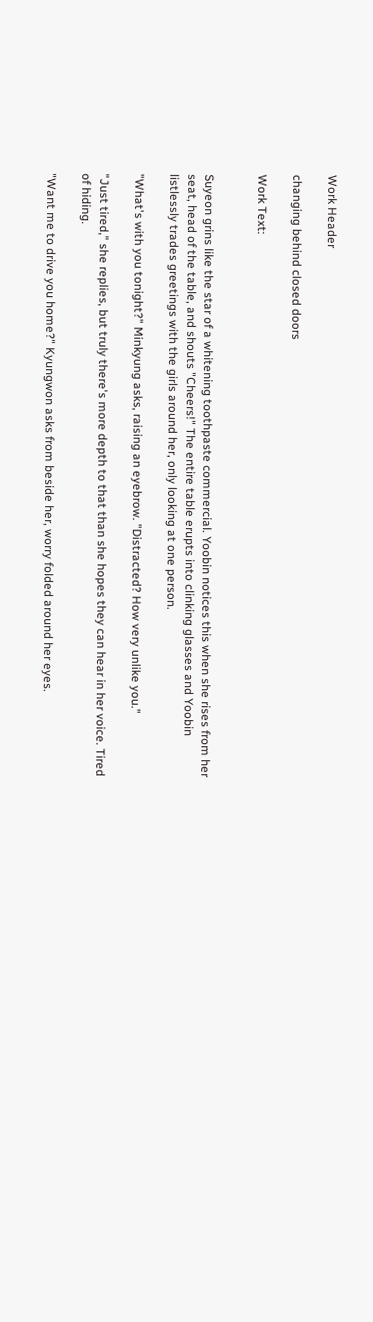Work Header

changing behind closed doors

Work Text:


Suyeon grins like the star of a whitening toothpaste commercial. Yoobin notices this when she rises from her seat, head of the table, and shouts "Cheers!" The entire table erupts into clinking glasses and Yoobin listlessly trades greetings with the girls around her, only looking at one person.

"What's with you tonight?" Minkyung asks, raising an eyebrow. "Distracted? How very unlike you."

"Just tired," she replies, but truly there's more depth to that than she hopes they can hear in her voice. Tired of hiding.

"Want me to drive you home?" Kyungwon asks from beside her, worry folded around her eyes.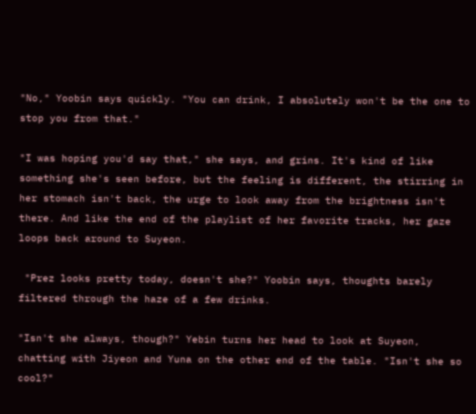"No," Yoobin says quickly. "You can drink, I absolutely won't be the one to stop you from that."

"I was hoping you'd say that," she says, and grins. It's kind of like something she's seen before, but the feeling is different, the stirring in her stomach isn't back, the urge to look away from the brightness isn't there. And like the end of the playlist of her favorite tracks, her gaze loops back around to Suyeon.

 "Prez looks pretty today, doesn't she?" Yoobin says, thoughts barely filtered through the haze of a few drinks.

"Isn't she always, though?" Yebin turns her head to look at Suyeon, chatting with Jiyeon and Yuna on the other end of the table. "Isn't she so cool?"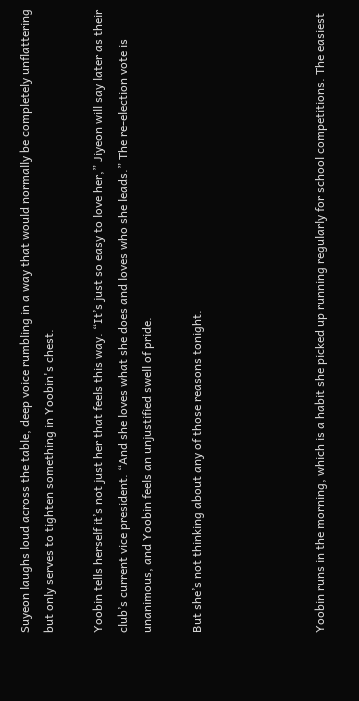Suyeon laughs loud across the table, deep voice rumbling in a way that would normally be completely unflattering but only serves to tighten something in Yoobin's chest.

Yoobin tells herself it’s not just her that feels this way. “It’s just so easy to love her,” Jiyeon will say later as their club’s current vice president. “And she loves what she does and loves who she leads.” The re-election vote is unanimous, and Yoobin feels an unjustified swell of pride.

But she’s not thinking about any of those reasons tonight.




Yoobin runs in the morning, which is a habit she picked up running regularly for school competitions. The easiest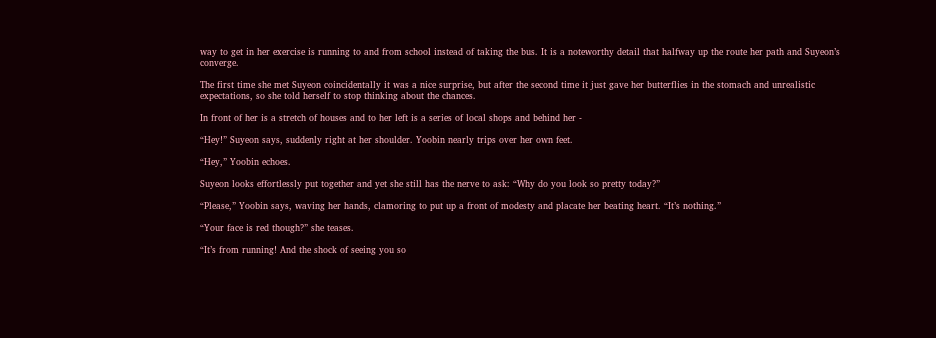way to get in her exercise is running to and from school instead of taking the bus. It is a noteworthy detail that halfway up the route her path and Suyeon’s converge.

The first time she met Suyeon coincidentally it was a nice surprise, but after the second time it just gave her butterflies in the stomach and unrealistic expectations, so she told herself to stop thinking about the chances.

In front of her is a stretch of houses and to her left is a series of local shops and behind her -

“Hey!” Suyeon says, suddenly right at her shoulder. Yoobin nearly trips over her own feet.

“Hey,” Yoobin echoes.

Suyeon looks effortlessly put together and yet she still has the nerve to ask: “Why do you look so pretty today?”

“Please,” Yoobin says, waving her hands, clamoring to put up a front of modesty and placate her beating heart. “It’s nothing.”

“Your face is red though?” she teases.

“It’s from running! And the shock of seeing you so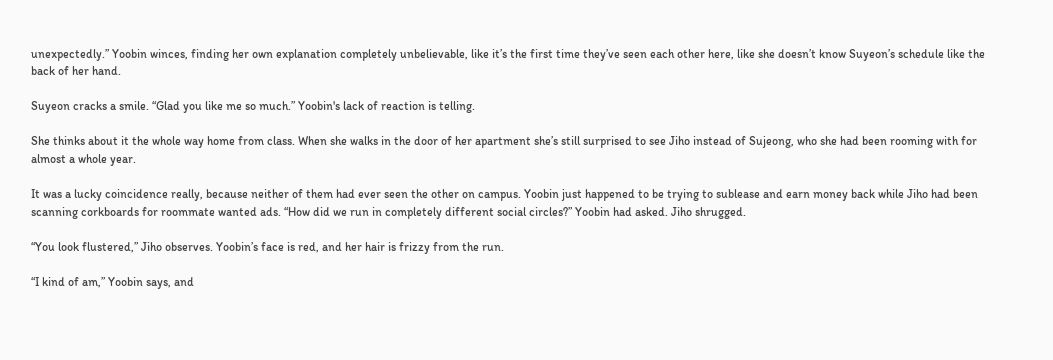unexpectedly.” Yoobin winces, finding her own explanation completely unbelievable, like it’s the first time they’ve seen each other here, like she doesn’t know Suyeon’s schedule like the back of her hand.

Suyeon cracks a smile. “Glad you like me so much.” Yoobin's lack of reaction is telling.

She thinks about it the whole way home from class. When she walks in the door of her apartment she’s still surprised to see Jiho instead of Sujeong, who she had been rooming with for almost a whole year.

It was a lucky coincidence really, because neither of them had ever seen the other on campus. Yoobin just happened to be trying to sublease and earn money back while Jiho had been scanning corkboards for roommate wanted ads. “How did we run in completely different social circles?” Yoobin had asked. Jiho shrugged.

“You look flustered,” Jiho observes. Yoobin’s face is red, and her hair is frizzy from the run.

“I kind of am,” Yoobin says, and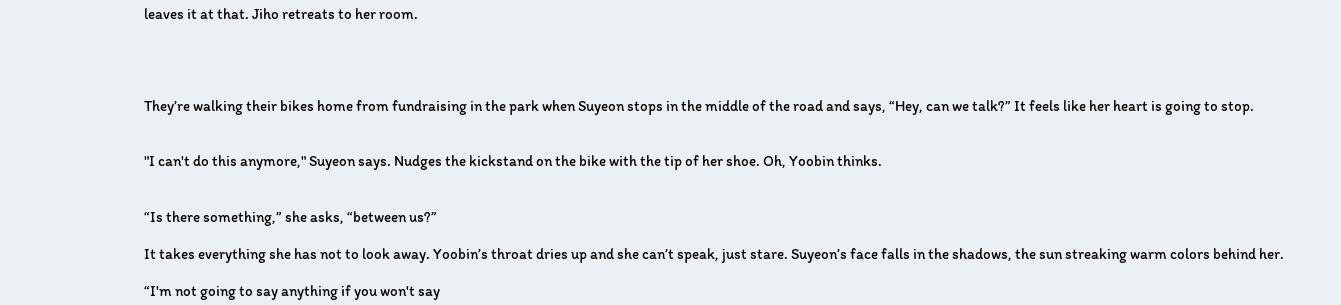leaves it at that. Jiho retreats to her room.




They’re walking their bikes home from fundraising in the park when Suyeon stops in the middle of the road and says, “Hey, can we talk?” It feels like her heart is going to stop.


"I can't do this anymore," Suyeon says. Nudges the kickstand on the bike with the tip of her shoe. Oh, Yoobin thinks.


“Is there something,” she asks, “between us?”

It takes everything she has not to look away. Yoobin’s throat dries up and she can’t speak, just stare. Suyeon’s face falls in the shadows, the sun streaking warm colors behind her.

“I'm not going to say anything if you won't say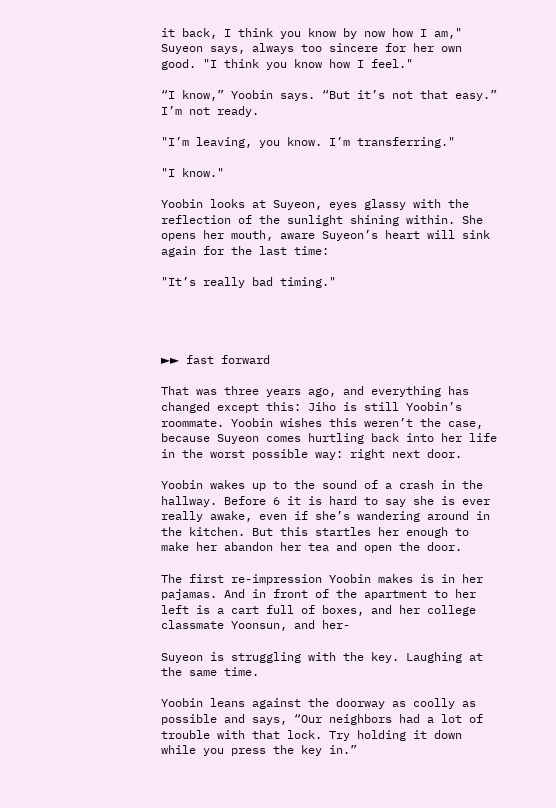it back, I think you know by now how I am," Suyeon says, always too sincere for her own good. "I think you know how I feel."

“I know,” Yoobin says. “But it’s not that easy.” I’m not ready.

"I’m leaving, you know. I’m transferring."

"I know."

Yoobin looks at Suyeon, eyes glassy with the reflection of the sunlight shining within. She opens her mouth, aware Suyeon’s heart will sink again for the last time:

"It’s really bad timing."




►► fast forward

That was three years ago, and everything has changed except this: Jiho is still Yoobin’s roommate. Yoobin wishes this weren’t the case, because Suyeon comes hurtling back into her life in the worst possible way: right next door.

Yoobin wakes up to the sound of a crash in the hallway. Before 6 it is hard to say she is ever really awake, even if she’s wandering around in the kitchen. But this startles her enough to make her abandon her tea and open the door.

The first re-impression Yoobin makes is in her pajamas. And in front of the apartment to her left is a cart full of boxes, and her college classmate Yoonsun, and her-

Suyeon is struggling with the key. Laughing at the same time.

Yoobin leans against the doorway as coolly as possible and says, “Our neighbors had a lot of trouble with that lock. Try holding it down while you press the key in.”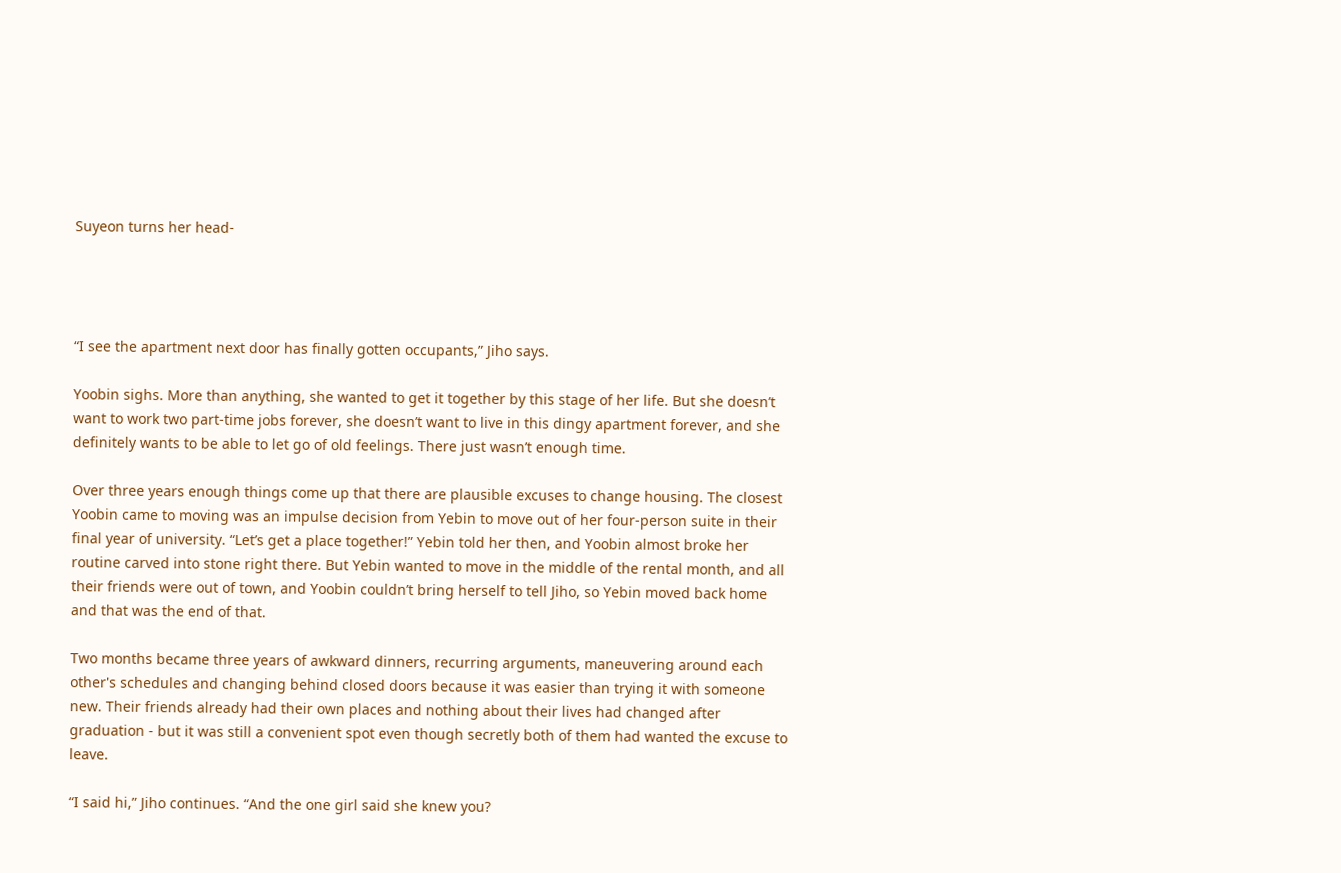Suyeon turns her head-




“I see the apartment next door has finally gotten occupants,” Jiho says.

Yoobin sighs. More than anything, she wanted to get it together by this stage of her life. But she doesn’t want to work two part-time jobs forever, she doesn’t want to live in this dingy apartment forever, and she definitely wants to be able to let go of old feelings. There just wasn’t enough time.

Over three years enough things come up that there are plausible excuses to change housing. The closest Yoobin came to moving was an impulse decision from Yebin to move out of her four-person suite in their final year of university. “Let’s get a place together!” Yebin told her then, and Yoobin almost broke her routine carved into stone right there. But Yebin wanted to move in the middle of the rental month, and all their friends were out of town, and Yoobin couldn’t bring herself to tell Jiho, so Yebin moved back home and that was the end of that.

Two months became three years of awkward dinners, recurring arguments, maneuvering around each other's schedules and changing behind closed doors because it was easier than trying it with someone new. Their friends already had their own places and nothing about their lives had changed after graduation - but it was still a convenient spot even though secretly both of them had wanted the excuse to leave.

“I said hi,” Jiho continues. “And the one girl said she knew you?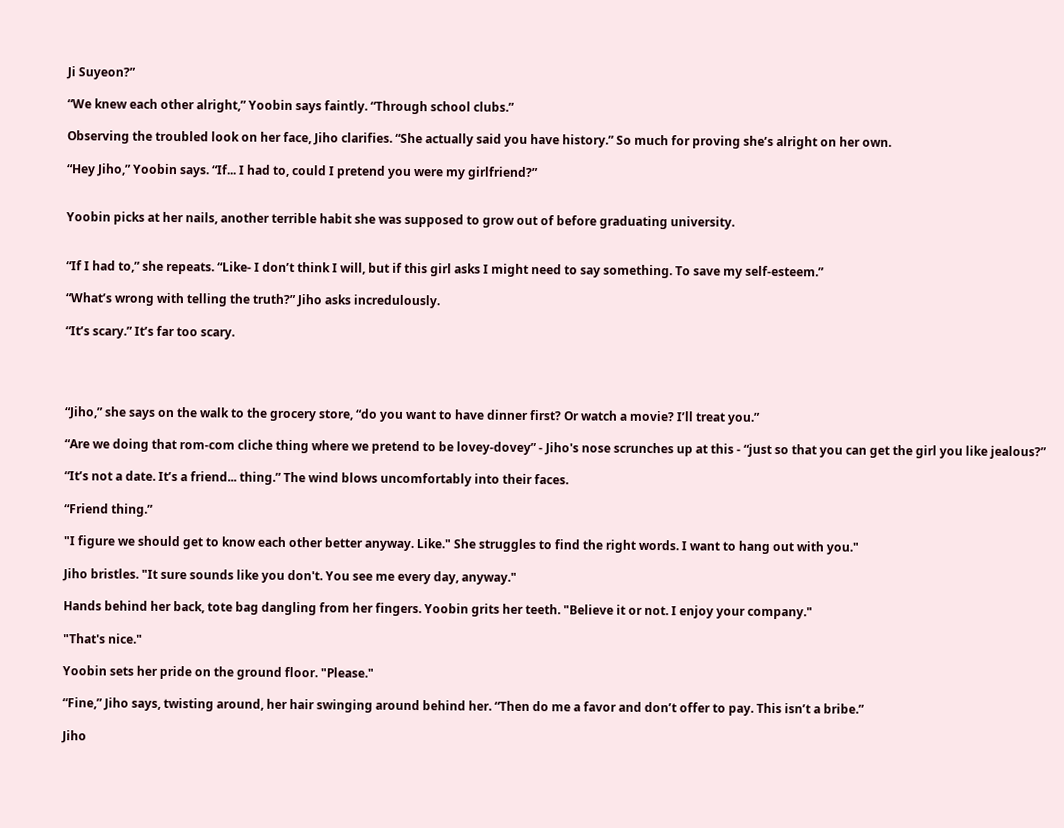Ji Suyeon?”

“We knew each other alright,” Yoobin says faintly. “Through school clubs.”

Observing the troubled look on her face, Jiho clarifies. “She actually said you have history.” So much for proving she’s alright on her own.

“Hey Jiho,” Yoobin says. “If... I had to, could I pretend you were my girlfriend?”


Yoobin picks at her nails, another terrible habit she was supposed to grow out of before graduating university.


“If I had to,” she repeats. “Like- I don’t think I will, but if this girl asks I might need to say something. To save my self-esteem.”

“What’s wrong with telling the truth?” Jiho asks incredulously.

“It’s scary.” It’s far too scary.




“Jiho,” she says on the walk to the grocery store, “do you want to have dinner first? Or watch a movie? I’ll treat you.”

“Are we doing that rom-com cliche thing where we pretend to be lovey-dovey” - Jiho's nose scrunches up at this - “just so that you can get the girl you like jealous?”

“It’s not a date. It’s a friend... thing.” The wind blows uncomfortably into their faces.

“Friend thing.”

"I figure we should get to know each other better anyway. Like." She struggles to find the right words. I want to hang out with you."

Jiho bristles. "It sure sounds like you don't. You see me every day, anyway."

Hands behind her back, tote bag dangling from her fingers. Yoobin grits her teeth. "Believe it or not. I enjoy your company."

"That's nice."

Yoobin sets her pride on the ground floor. "Please."

“Fine,” Jiho says, twisting around, her hair swinging around behind her. “Then do me a favor and don’t offer to pay. This isn’t a bribe.”

Jiho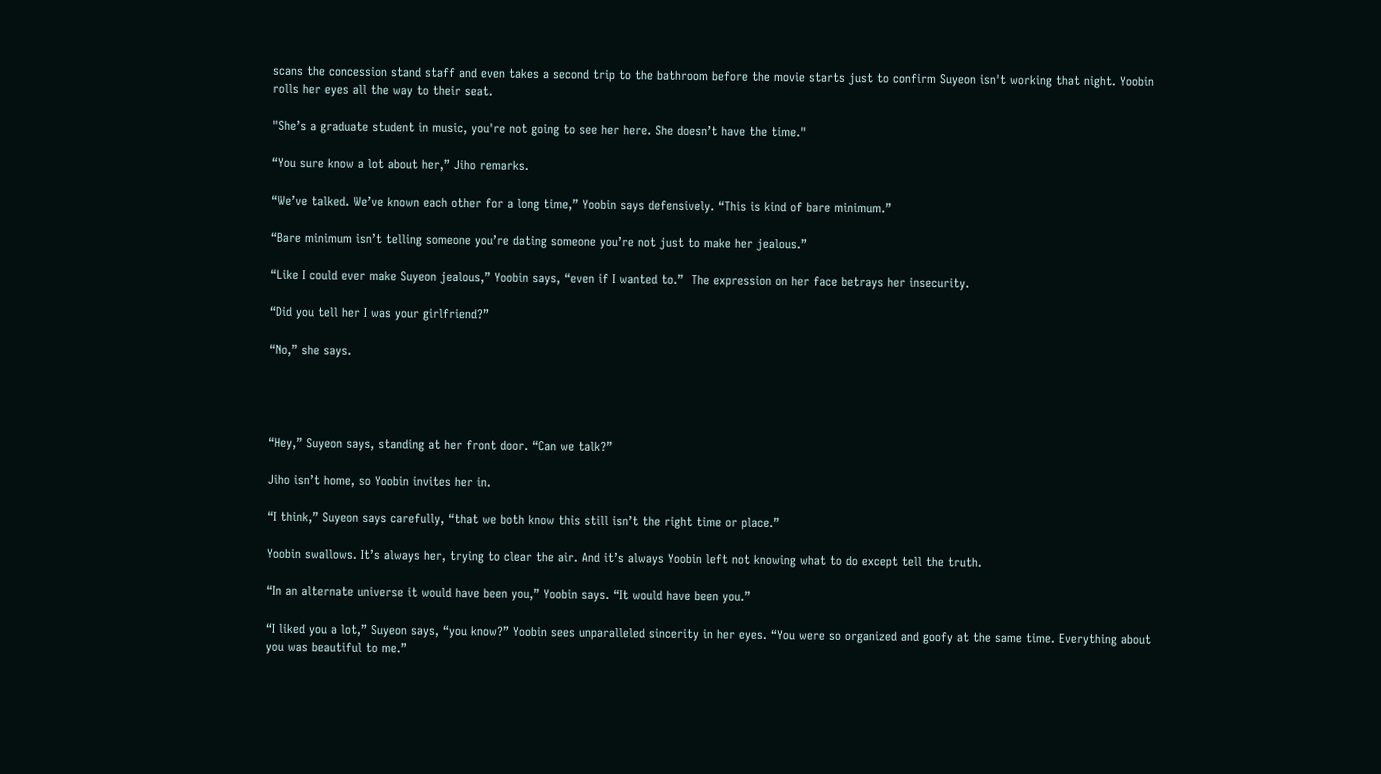scans the concession stand staff and even takes a second trip to the bathroom before the movie starts just to confirm Suyeon isn't working that night. Yoobin rolls her eyes all the way to their seat.

"She’s a graduate student in music, you're not going to see her here. She doesn’t have the time."

“You sure know a lot about her,” Jiho remarks.

“We’ve talked. We’ve known each other for a long time,” Yoobin says defensively. “This is kind of bare minimum.”

“Bare minimum isn’t telling someone you’re dating someone you’re not just to make her jealous.”

“Like I could ever make Suyeon jealous,” Yoobin says, “even if I wanted to.”  The expression on her face betrays her insecurity.

“Did you tell her I was your girlfriend?”

“No,” she says.




“Hey,” Suyeon says, standing at her front door. “Can we talk?”

Jiho isn’t home, so Yoobin invites her in.

“I think,” Suyeon says carefully, “that we both know this still isn’t the right time or place.”

Yoobin swallows. It’s always her, trying to clear the air. And it’s always Yoobin left not knowing what to do except tell the truth.

“In an alternate universe it would have been you,” Yoobin says. “It would have been you.”

“I liked you a lot,” Suyeon says, “you know?” Yoobin sees unparalleled sincerity in her eyes. “You were so organized and goofy at the same time. Everything about you was beautiful to me.”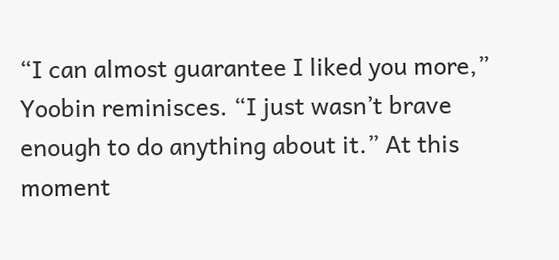“I can almost guarantee I liked you more,” Yoobin reminisces. “I just wasn’t brave enough to do anything about it.” At this moment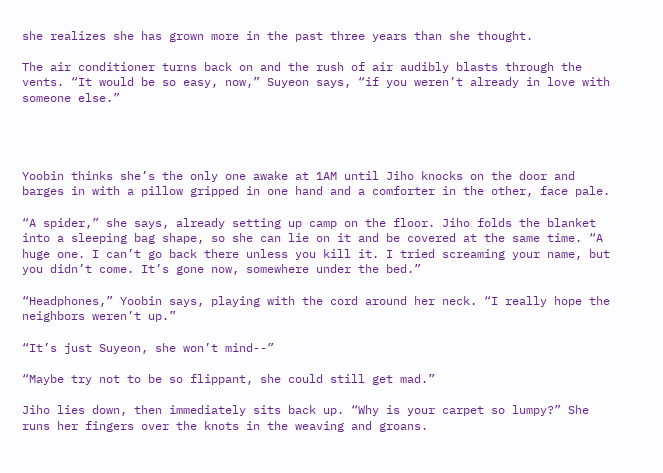she realizes she has grown more in the past three years than she thought.

The air conditioner turns back on and the rush of air audibly blasts through the vents. “It would be so easy, now,” Suyeon says, “if you weren’t already in love with someone else.”




Yoobin thinks she’s the only one awake at 1AM until Jiho knocks on the door and barges in with a pillow gripped in one hand and a comforter in the other, face pale.

“A spider,” she says, already setting up camp on the floor. Jiho folds the blanket into a sleeping bag shape, so she can lie on it and be covered at the same time. “A huge one. I can’t go back there unless you kill it. I tried screaming your name, but you didn’t come. It’s gone now, somewhere under the bed.”

“Headphones,” Yoobin says, playing with the cord around her neck. “I really hope the neighbors weren’t up.”

“It’s just Suyeon, she won’t mind--”

“Maybe try not to be so flippant, she could still get mad.”

Jiho lies down, then immediately sits back up. “Why is your carpet so lumpy?” She runs her fingers over the knots in the weaving and groans.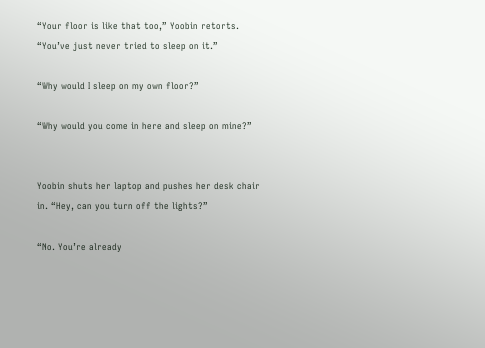“Your floor is like that too,” Yoobin retorts. “You’ve just never tried to sleep on it.”

“Why would I sleep on my own floor?”

“Why would you come in here and sleep on mine?”


Yoobin shuts her laptop and pushes her desk chair in. “Hey, can you turn off the lights?”

“No. You’re already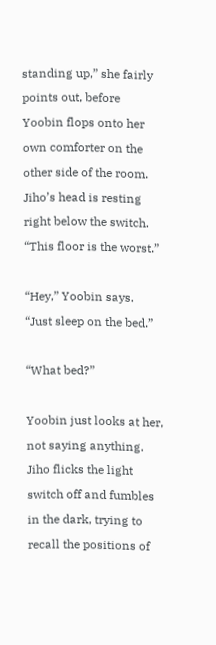standing up,” she fairly points out, before Yoobin flops onto her own comforter on the other side of the room. Jiho’s head is resting right below the switch. “This floor is the worst.”

“Hey,” Yoobin says. “Just sleep on the bed.”

“What bed?”

Yoobin just looks at her, not saying anything. Jiho flicks the light switch off and fumbles in the dark, trying to recall the positions of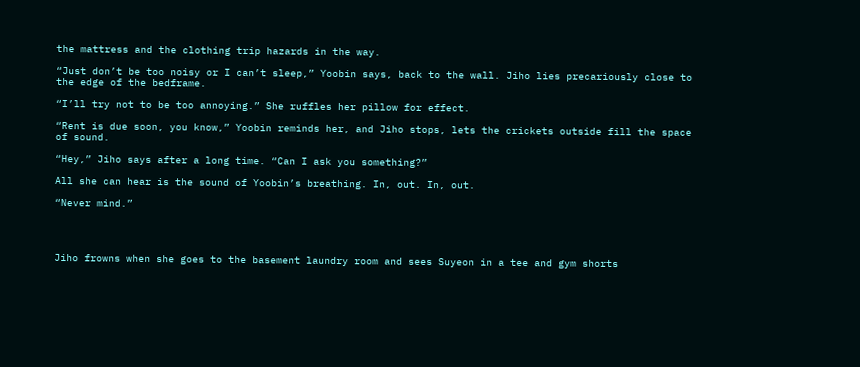the mattress and the clothing trip hazards in the way.

“Just don’t be too noisy or I can’t sleep,” Yoobin says, back to the wall. Jiho lies precariously close to the edge of the bedframe.

“I’ll try not to be too annoying.” She ruffles her pillow for effect.

“Rent is due soon, you know,” Yoobin reminds her, and Jiho stops, lets the crickets outside fill the space of sound.

“Hey,” Jiho says after a long time. “Can I ask you something?”

All she can hear is the sound of Yoobin’s breathing. In, out. In, out.

“Never mind.”




Jiho frowns when she goes to the basement laundry room and sees Suyeon in a tee and gym shorts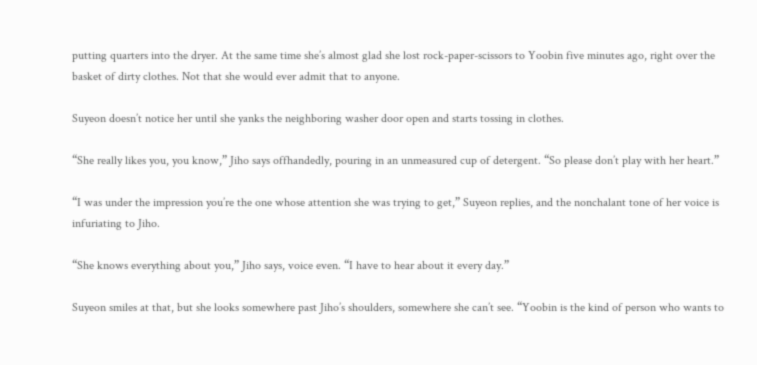putting quarters into the dryer. At the same time she’s almost glad she lost rock-paper-scissors to Yoobin five minutes ago, right over the basket of dirty clothes. Not that she would ever admit that to anyone.

Suyeon doesn’t notice her until she yanks the neighboring washer door open and starts tossing in clothes.

“She really likes you, you know,” Jiho says offhandedly, pouring in an unmeasured cup of detergent. “So please don’t play with her heart.”

“I was under the impression you’re the one whose attention she was trying to get,” Suyeon replies, and the nonchalant tone of her voice is infuriating to Jiho.

“She knows everything about you,” Jiho says, voice even. “I have to hear about it every day.”

Suyeon smiles at that, but she looks somewhere past Jiho’s shoulders, somewhere she can’t see. “Yoobin is the kind of person who wants to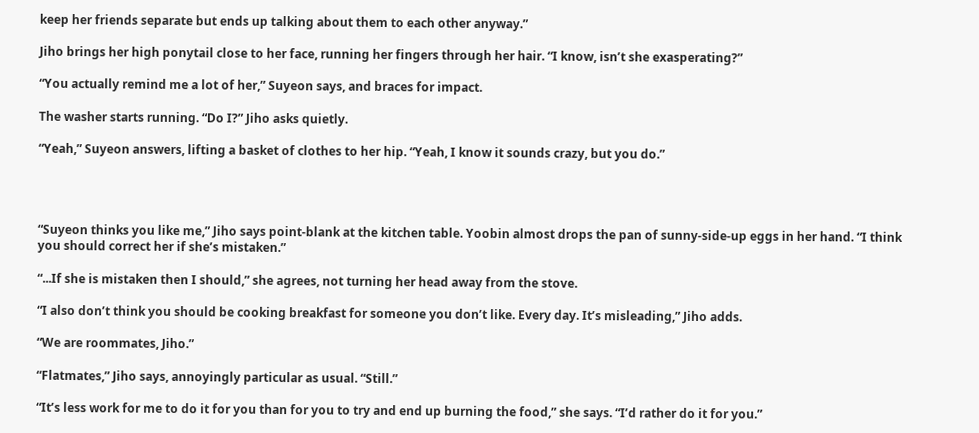keep her friends separate but ends up talking about them to each other anyway.”

Jiho brings her high ponytail close to her face, running her fingers through her hair. “I know, isn’t she exasperating?”

“You actually remind me a lot of her,” Suyeon says, and braces for impact.

The washer starts running. “Do I?” Jiho asks quietly.

“Yeah,” Suyeon answers, lifting a basket of clothes to her hip. “Yeah, I know it sounds crazy, but you do.”




“Suyeon thinks you like me,” Jiho says point-blank at the kitchen table. Yoobin almost drops the pan of sunny-side-up eggs in her hand. “I think you should correct her if she’s mistaken.”

“...If she is mistaken then I should,” she agrees, not turning her head away from the stove.

“I also don’t think you should be cooking breakfast for someone you don’t like. Every day. It’s misleading,” Jiho adds.

“We are roommates, Jiho.”

“Flatmates,” Jiho says, annoyingly particular as usual. “Still.”

“It’s less work for me to do it for you than for you to try and end up burning the food,” she says. “I’d rather do it for you.”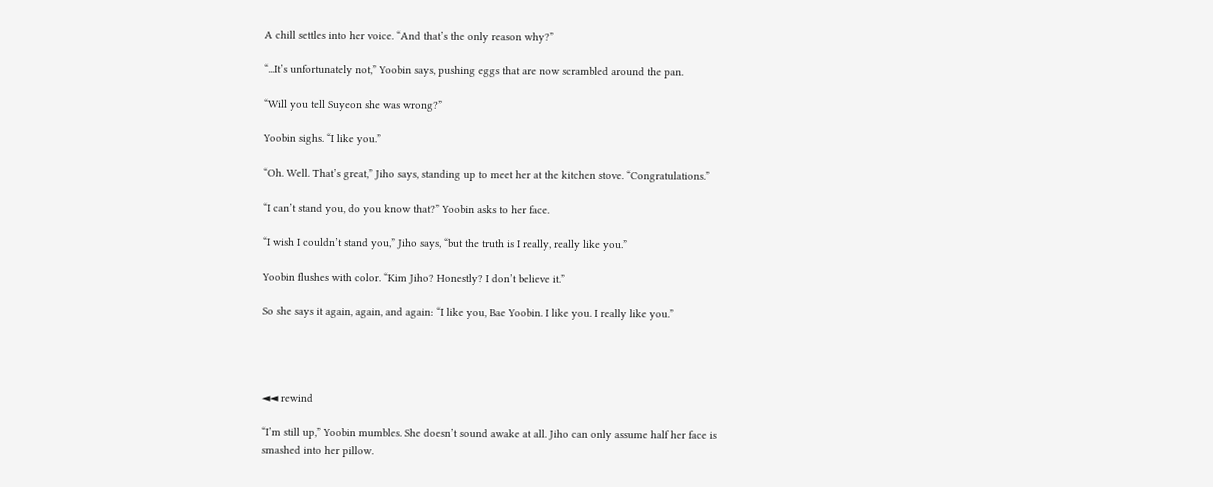A chill settles into her voice. “And that’s the only reason why?”

“...It’s unfortunately not,” Yoobin says, pushing eggs that are now scrambled around the pan.

“Will you tell Suyeon she was wrong?”

Yoobin sighs. “I like you.”

“Oh. Well. That’s great,” Jiho says, standing up to meet her at the kitchen stove. “Congratulations.”

“I can’t stand you, do you know that?” Yoobin asks to her face.

“I wish I couldn’t stand you,” Jiho says, “but the truth is I really, really like you.”

Yoobin flushes with color. “Kim Jiho? Honestly? I don’t believe it.”

So she says it again, again, and again: “I like you, Bae Yoobin. I like you. I really like you.”




◄◄ rewind

“I’m still up,” Yoobin mumbles. She doesn’t sound awake at all. Jiho can only assume half her face is smashed into her pillow.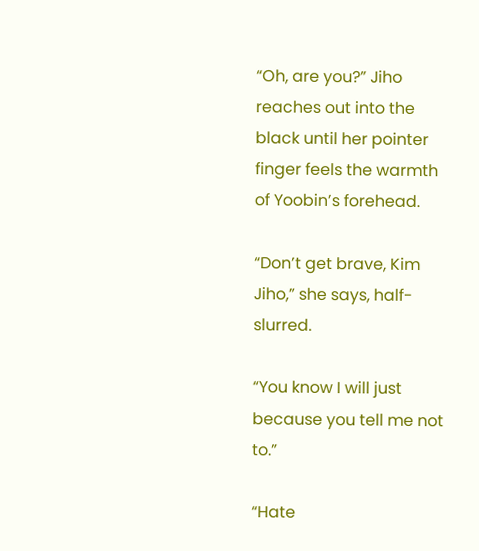“Oh, are you?” Jiho reaches out into the black until her pointer finger feels the warmth of Yoobin’s forehead.

“Don’t get brave, Kim Jiho,” she says, half-slurred.

“You know I will just because you tell me not to.”

“Hate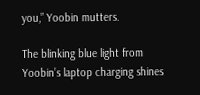you,” Yoobin mutters.

The blinking blue light from Yoobin’s laptop charging shines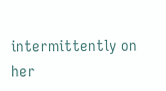intermittently on her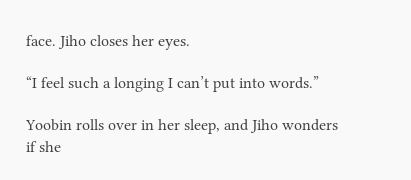face. Jiho closes her eyes.

“I feel such a longing I can’t put into words.”

Yoobin rolls over in her sleep, and Jiho wonders if she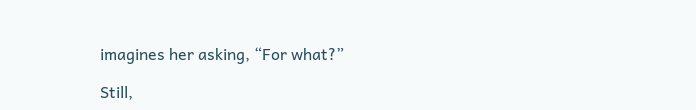imagines her asking, “For what?”

Still,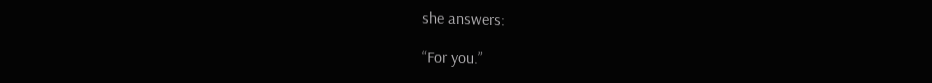she answers:

“For you.”